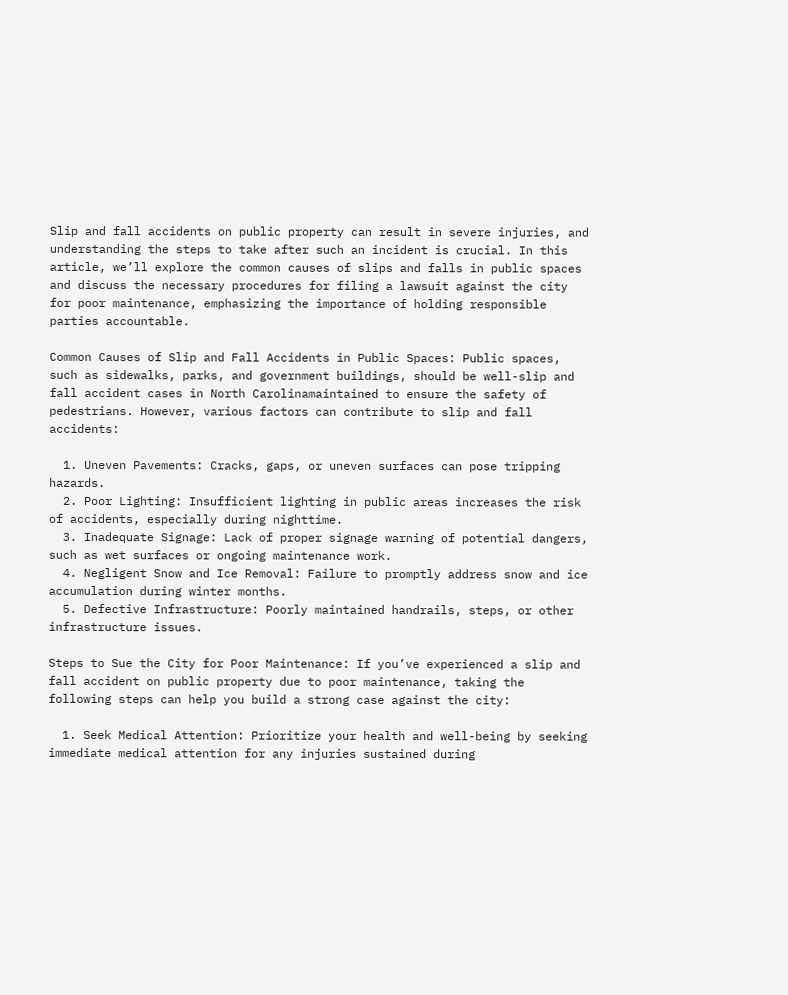Slip and fall accidents on public property can result in severe injuries, and understanding the steps to take after such an incident is crucial. In this article, we’ll explore the common causes of slips and falls in public spaces and discuss the necessary procedures for filing a lawsuit against the city for poor maintenance, emphasizing the importance of holding responsible parties accountable.

Common Causes of Slip and Fall Accidents in Public Spaces: Public spaces, such as sidewalks, parks, and government buildings, should be well-slip and fall accident cases in North Carolinamaintained to ensure the safety of pedestrians. However, various factors can contribute to slip and fall accidents:

  1. Uneven Pavements: Cracks, gaps, or uneven surfaces can pose tripping hazards.
  2. Poor Lighting: Insufficient lighting in public areas increases the risk of accidents, especially during nighttime.
  3. Inadequate Signage: Lack of proper signage warning of potential dangers, such as wet surfaces or ongoing maintenance work.
  4. Negligent Snow and Ice Removal: Failure to promptly address snow and ice accumulation during winter months.
  5. Defective Infrastructure: Poorly maintained handrails, steps, or other infrastructure issues.

Steps to Sue the City for Poor Maintenance: If you’ve experienced a slip and fall accident on public property due to poor maintenance, taking the following steps can help you build a strong case against the city:

  1. Seek Medical Attention: Prioritize your health and well-being by seeking immediate medical attention for any injuries sustained during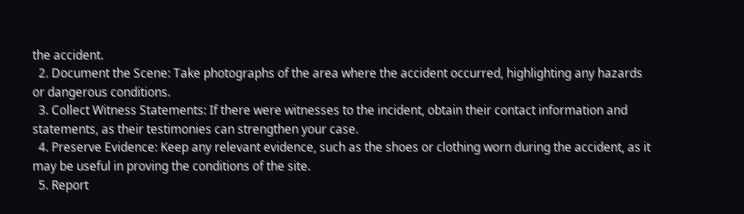the accident.
  2. Document the Scene: Take photographs of the area where the accident occurred, highlighting any hazards or dangerous conditions.
  3. Collect Witness Statements: If there were witnesses to the incident, obtain their contact information and statements, as their testimonies can strengthen your case.
  4. Preserve Evidence: Keep any relevant evidence, such as the shoes or clothing worn during the accident, as it may be useful in proving the conditions of the site.
  5. Report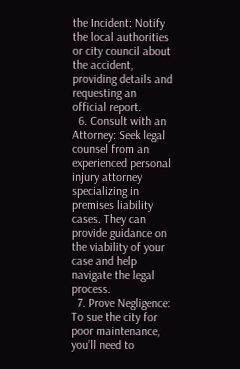the Incident: Notify the local authorities or city council about the accident, providing details and requesting an official report.
  6. Consult with an Attorney: Seek legal counsel from an experienced personal injury attorney specializing in premises liability cases. They can provide guidance on the viability of your case and help navigate the legal process.
  7. Prove Negligence: To sue the city for poor maintenance, you’ll need to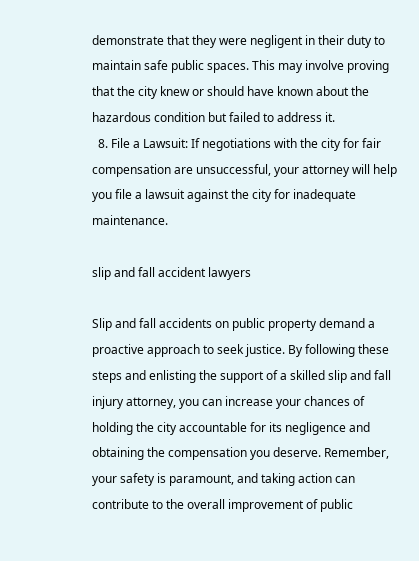demonstrate that they were negligent in their duty to maintain safe public spaces. This may involve proving that the city knew or should have known about the hazardous condition but failed to address it.
  8. File a Lawsuit: If negotiations with the city for fair compensation are unsuccessful, your attorney will help you file a lawsuit against the city for inadequate maintenance.

slip and fall accident lawyers

Slip and fall accidents on public property demand a proactive approach to seek justice. By following these steps and enlisting the support of a skilled slip and fall injury attorney, you can increase your chances of holding the city accountable for its negligence and obtaining the compensation you deserve. Remember, your safety is paramount, and taking action can contribute to the overall improvement of public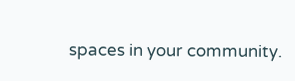spaces in your community.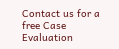Contact us for a free Case Evaluation